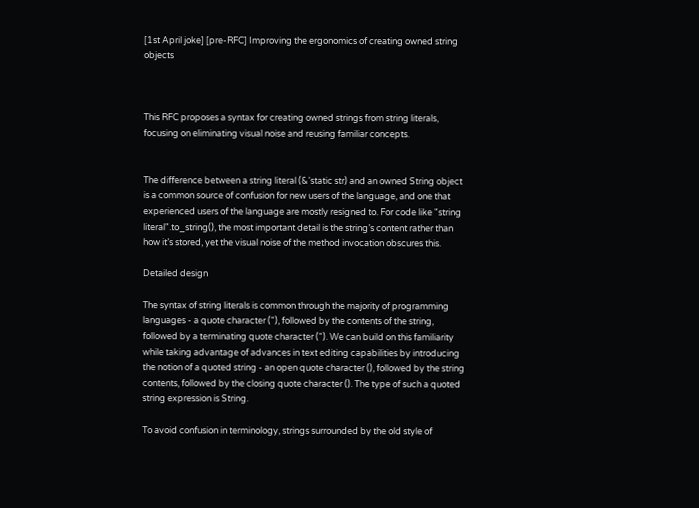[1st April joke] [pre-RFC] Improving the ergonomics of creating owned string objects



This RFC proposes a syntax for creating owned strings from string literals, focusing on eliminating visual noise and reusing familiar concepts.


The difference between a string literal (&'static str) and an owned String object is a common source of confusion for new users of the language, and one that experienced users of the language are mostly resigned to. For code like "string literal".to_string(), the most important detail is the string’s content rather than how it’s stored, yet the visual noise of the method invocation obscures this.

Detailed design

The syntax of string literals is common through the majority of programming languages - a quote character ("), followed by the contents of the string, followed by a terminating quote character ("). We can build on this familiarity while taking advantage of advances in text editing capabilities by introducing the notion of a quoted string - an open quote character (), followed by the string contents, followed by the closing quote character (). The type of such a quoted string expression is String.

To avoid confusion in terminology, strings surrounded by the old style of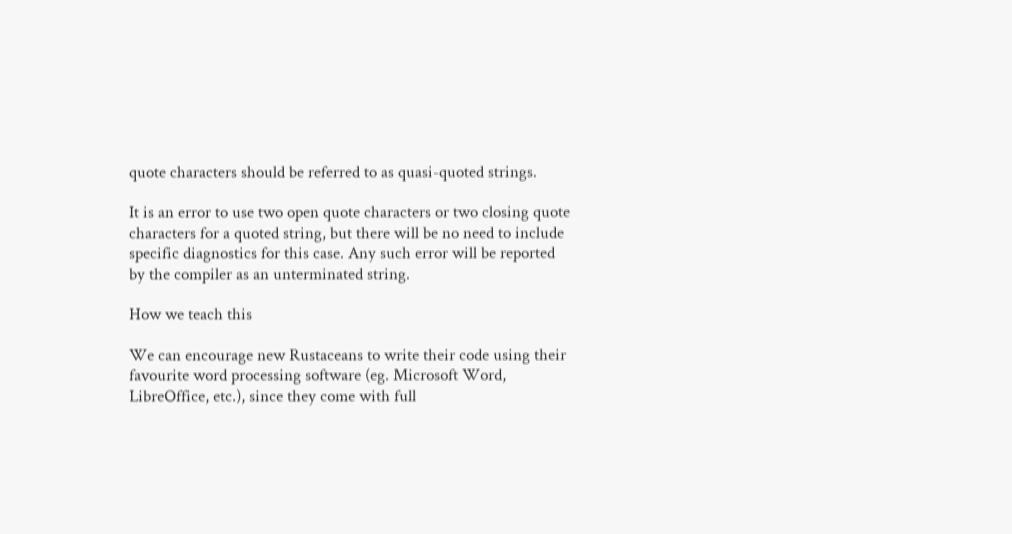quote characters should be referred to as quasi-quoted strings.

It is an error to use two open quote characters or two closing quote characters for a quoted string, but there will be no need to include specific diagnostics for this case. Any such error will be reported by the compiler as an unterminated string.

How we teach this

We can encourage new Rustaceans to write their code using their favourite word processing software (eg. Microsoft Word, LibreOffice, etc.), since they come with full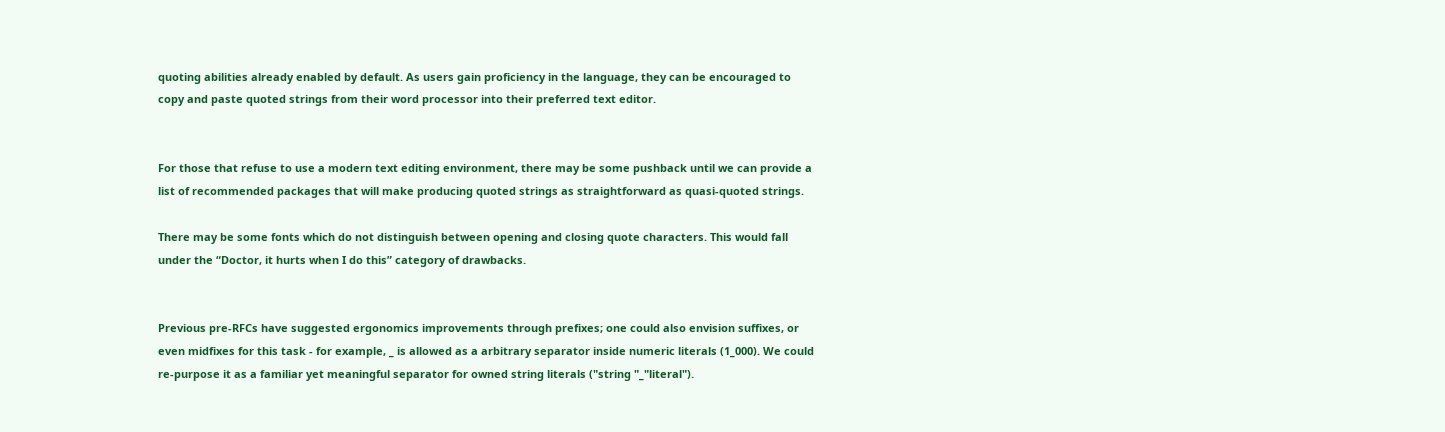quoting abilities already enabled by default. As users gain proficiency in the language, they can be encouraged to copy and paste quoted strings from their word processor into their preferred text editor.


For those that refuse to use a modern text editing environment, there may be some pushback until we can provide a list of recommended packages that will make producing quoted strings as straightforward as quasi-quoted strings.

There may be some fonts which do not distinguish between opening and closing quote characters. This would fall under the “Doctor, it hurts when I do this” category of drawbacks.


Previous pre-RFCs have suggested ergonomics improvements through prefixes; one could also envision suffixes, or even midfixes for this task - for example, _ is allowed as a arbitrary separator inside numeric literals (1_000). We could re-purpose it as a familiar yet meaningful separator for owned string literals ("string "_"literal").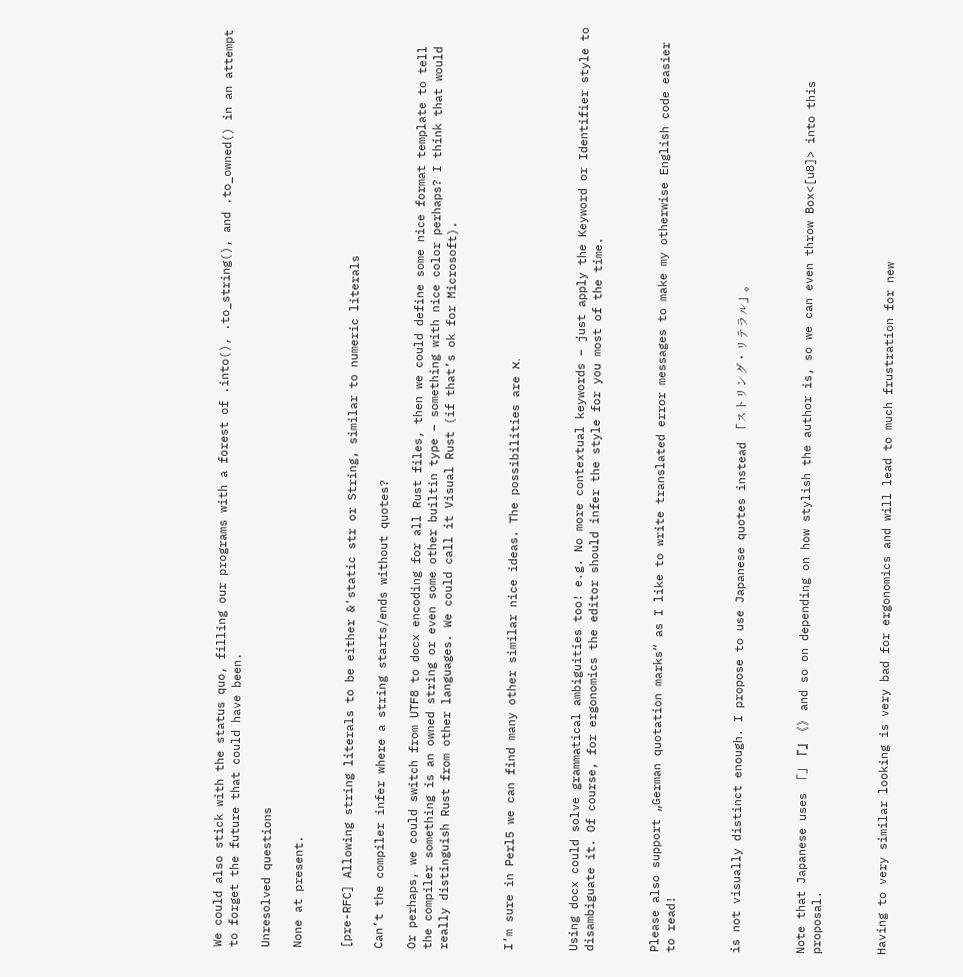We could also stick with the status quo, filling our programs with a forest of .into(), .to_string(), and .to_owned() in an attempt to forget the future that could have been.

Unresolved questions

None at present.


[pre-RFC] Allowing string literals to be either &'static str or String, similar to numeric literals

Can’t the compiler infer where a string starts/ends without quotes?

Or perhaps, we could switch from UTF8 to docx encoding for all Rust files, then we could define some nice format template to tell the compiler something is an owned string or even some other builtin type – something with nice color perhaps? I think that would really distinguish Rust from other languages. We could call it Visual Rust (if that’s ok for Microsoft).



I’m sure in Perl5 we can find many other similar nice ideas. The possibilities are א.



Using docx could solve grammatical ambiguities too! e.g. No more contextual keywords – just apply the Keyword or Identifier style to disambiguate it. Of course, for ergonomics the editor should infer the style for you most of the time.



Please also support „German quotation marks“ as I like to write translated error messages to make my otherwise English code easier to read!



is not visually distinct enough. I propose to use Japanese quotes instead 「ストリング・リテラル」。



Note that Japanese uses 「」『』《》 and so on depending on how stylish the author is, so we can even throw Box<[u8]> into this proposal.



Having to very similar looking is very bad for ergonomics and will lead to much frustration for new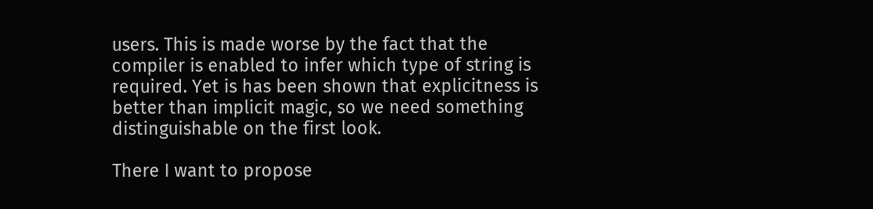users. This is made worse by the fact that the compiler is enabled to infer which type of string is required. Yet is has been shown that explicitness is better than implicit magic, so we need something distinguishable on the first look.

There I want to propose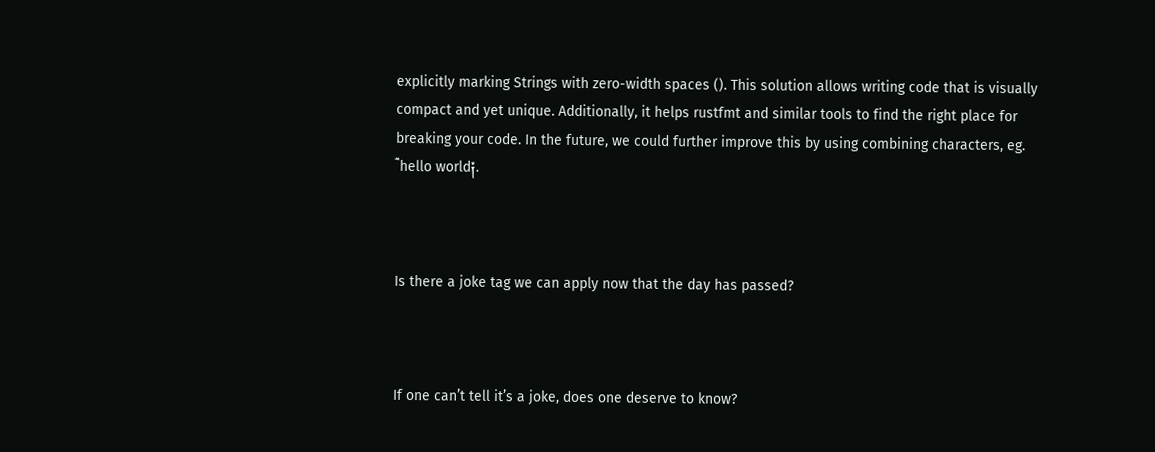explicitly marking Strings with zero-width spaces (). This solution allows writing code that is visually compact and yet unique. Additionally, it helps rustfmt and similar tools to find the right place for breaking your code. In the future, we could further improve this by using combining characters, eg. `̋hello world༏.



Is there a joke tag we can apply now that the day has passed?



If one can’t tell it’s a joke, does one deserve to know?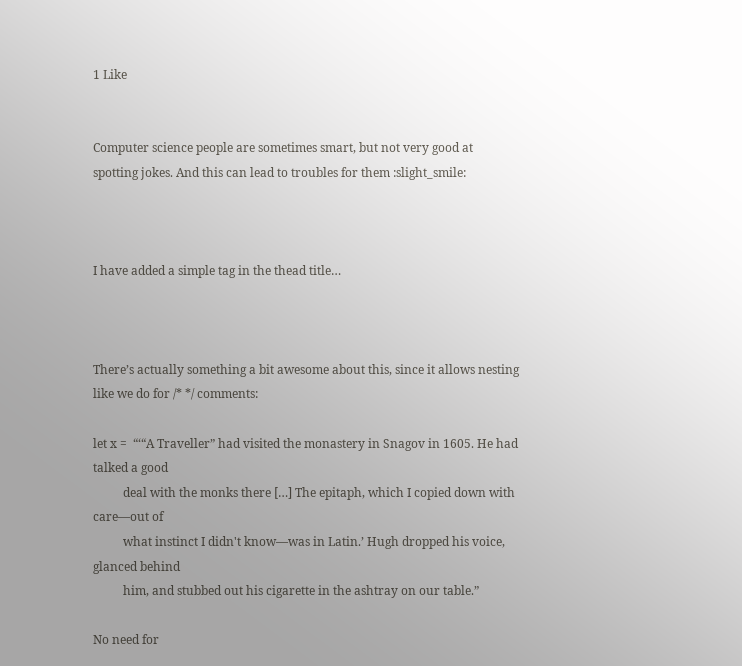1 Like


Computer science people are sometimes smart, but not very good at spotting jokes. And this can lead to troubles for them :slight_smile:



I have added a simple tag in the thead title…



There’s actually something a bit awesome about this, since it allows nesting like we do for /* */ comments:

let x =  “‘“A Traveller” had visited the monastery in Snagov in 1605. He had talked a good
          deal with the monks there […] The epitaph, which I copied down with care—out of
          what instinct I didn't know—was in Latin.’ Hugh dropped his voice, glanced behind
          him, and stubbed out his cigarette in the ashtray on our table.”

No need for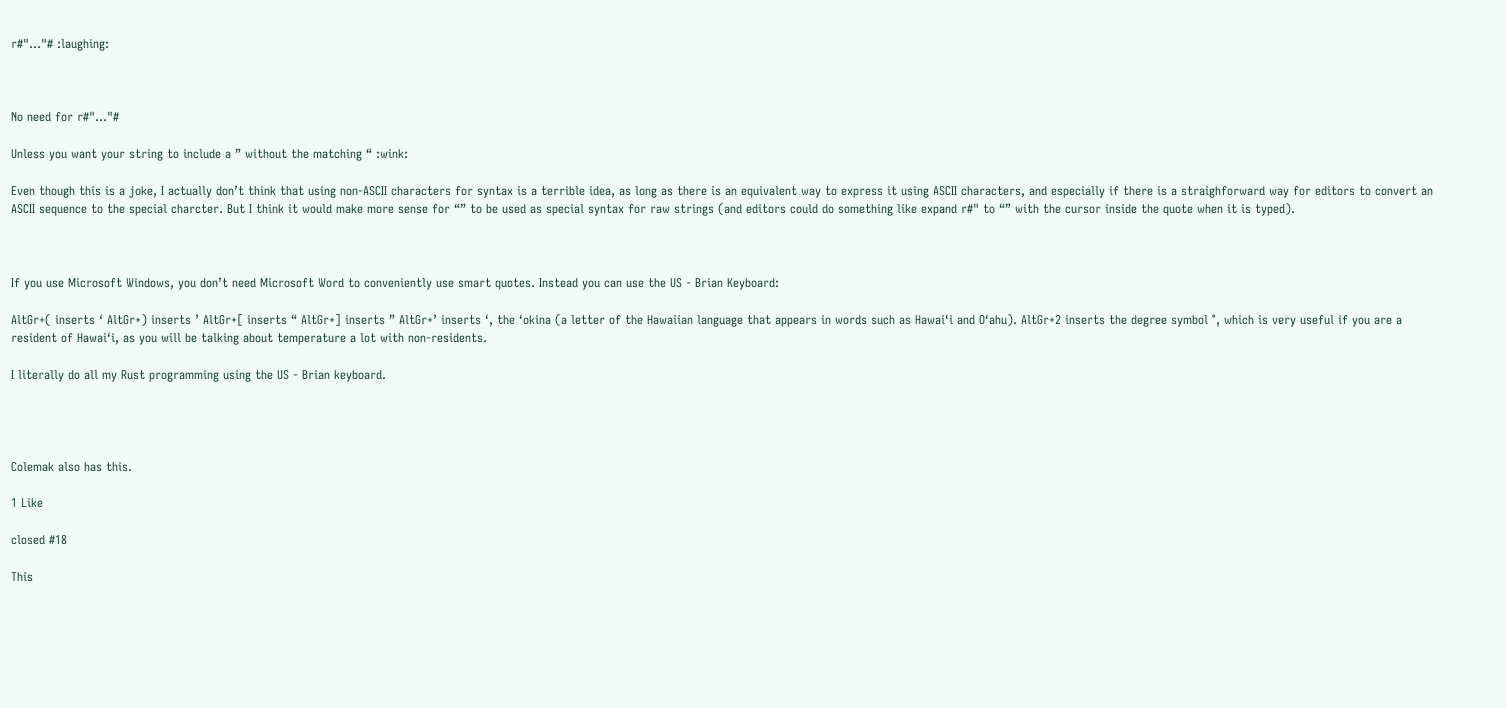r#"…"# :laughing:



No need for r#"…"#

Unless you want your string to include a ” without the matching “ :wink:

Even though this is a joke, I actually don’t think that using non-ASCII characters for syntax is a terrible idea, as long as there is an equivalent way to express it using ASCII characters, and especially if there is a straighforward way for editors to convert an ASCII sequence to the special charcter. But I think it would make more sense for “” to be used as special syntax for raw strings (and editors could do something like expand r#" to “” with the cursor inside the quote when it is typed).



If you use Microsoft Windows, you don’t need Microsoft Word to conveniently use smart quotes. Instead you can use the US - Brian Keyboard:

AltGr+( inserts ‘ AltGr+) inserts ’ AltGr+[ inserts “ AltGr+] inserts ” AltGr+’ inserts ʻ, the ʻokina (a letter of the Hawaiian language that appears in words such as Hawaiʻi and Oʻahu). AltGr+2 inserts the degree symbol °, which is very useful if you are a resident of Hawaiʻi, as you will be talking about temperature a lot with non-residents.

I literally do all my Rust programming using the US - Brian keyboard.




Colemak also has this.

1 Like

closed #18

This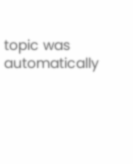topic was automatically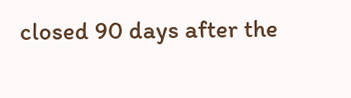closed 90 days after the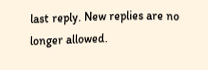last reply. New replies are no longer allowed.